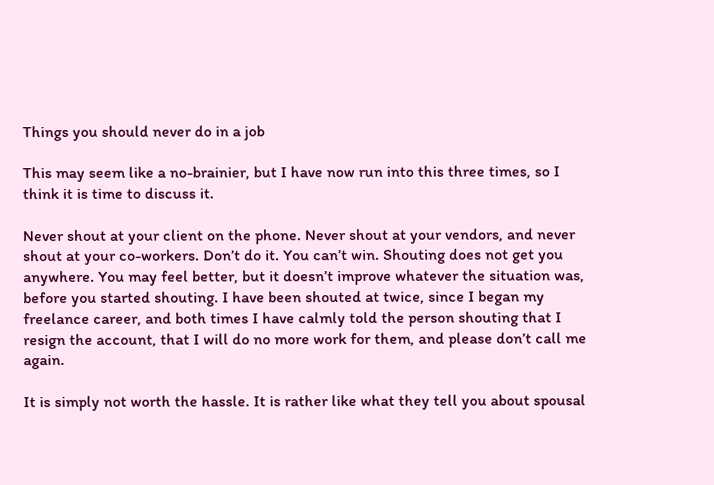Things you should never do in a job

This may seem like a no-brainier, but I have now run into this three times, so I think it is time to discuss it.

Never shout at your client on the phone. Never shout at your vendors, and never shout at your co-workers. Don’t do it. You can’t win. Shouting does not get you anywhere. You may feel better, but it doesn’t improve whatever the situation was, before you started shouting. I have been shouted at twice, since I began my freelance career, and both times I have calmly told the person shouting that I resign the account, that I will do no more work for them, and please don’t call me again.

It is simply not worth the hassle. It is rather like what they tell you about spousal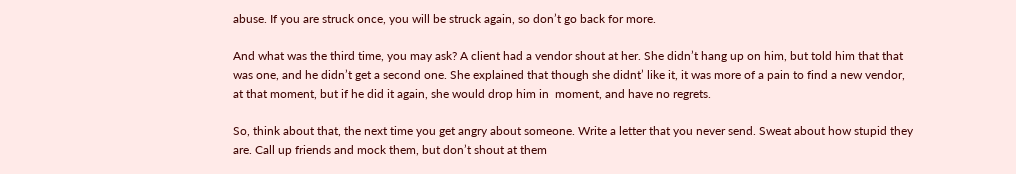abuse. If you are struck once, you will be struck again, so don’t go back for more.

And what was the third time, you may ask? A client had a vendor shout at her. She didn’t hang up on him, but told him that that was one, and he didn’t get a second one. She explained that though she didnt’ like it, it was more of a pain to find a new vendor, at that moment, but if he did it again, she would drop him in  moment, and have no regrets.

So, think about that, the next time you get angry about someone. Write a letter that you never send. Sweat about how stupid they are. Call up friends and mock them, but don’t shout at them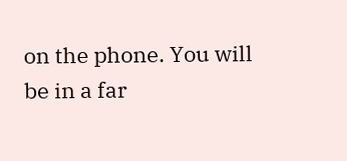on the phone. You will be in a far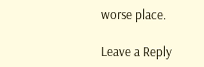worse place.

Leave a Reply